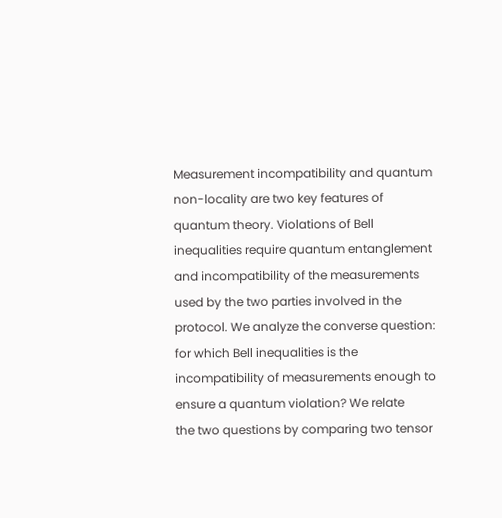Measurement incompatibility and quantum non-locality are two key features of
quantum theory. Violations of Bell inequalities require quantum entanglement
and incompatibility of the measurements used by the two parties involved in the
protocol. We analyze the converse question: for which Bell inequalities is the
incompatibility of measurements enough to ensure a quantum violation? We relate
the two questions by comparing two tensor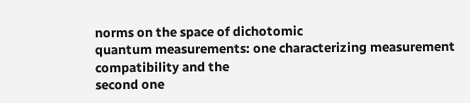norms on the space of dichotomic
quantum measurements: one characterizing measurement compatibility and the
second one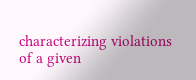characterizing violations of a given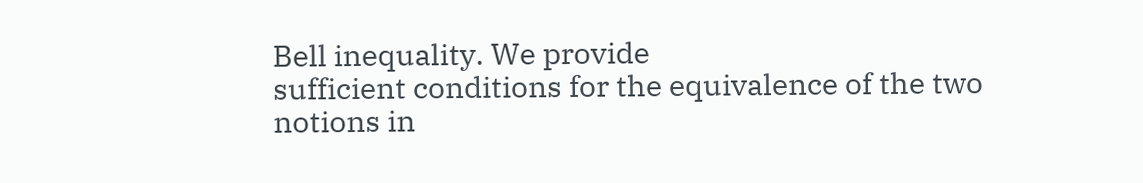Bell inequality. We provide
sufficient conditions for the equivalence of the two notions in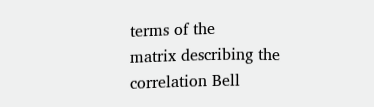terms of the
matrix describing the correlation Bell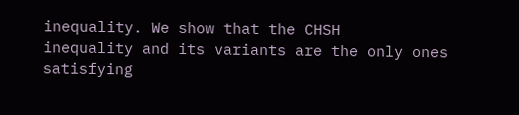inequality. We show that the CHSH
inequality and its variants are the only ones satisfying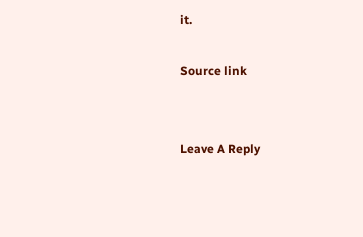it.

Source link


Leave A Reply